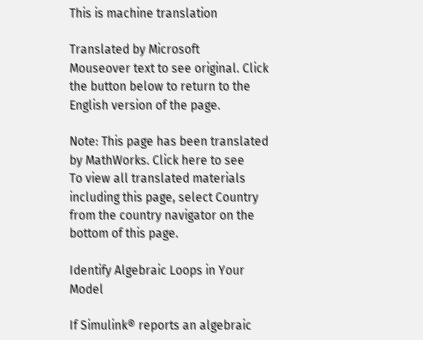This is machine translation

Translated by Microsoft
Mouseover text to see original. Click the button below to return to the English version of the page.

Note: This page has been translated by MathWorks. Click here to see
To view all translated materials including this page, select Country from the country navigator on the bottom of this page.

Identify Algebraic Loops in Your Model

If Simulink® reports an algebraic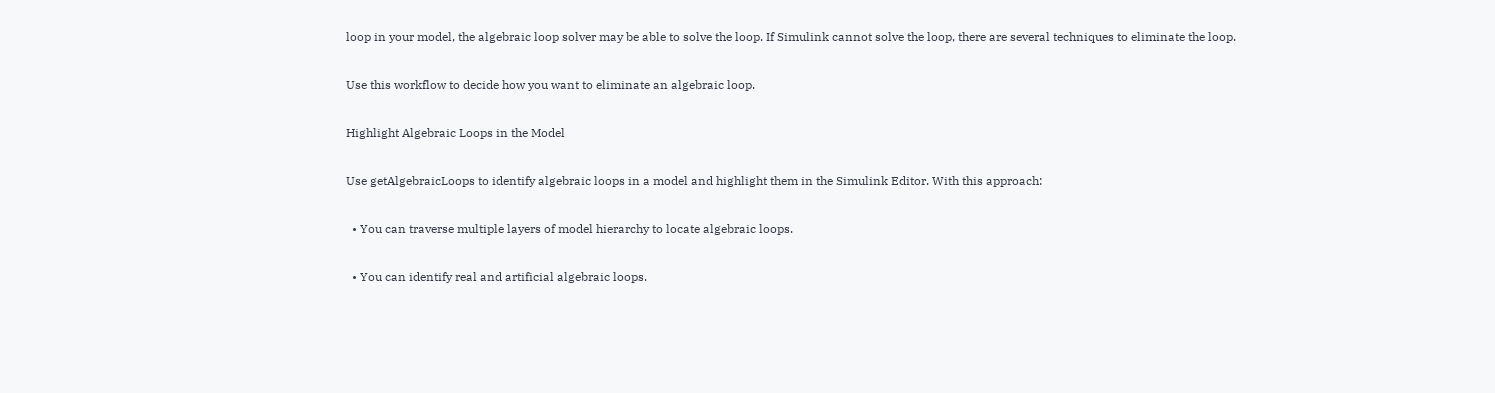loop in your model, the algebraic loop solver may be able to solve the loop. If Simulink cannot solve the loop, there are several techniques to eliminate the loop.

Use this workflow to decide how you want to eliminate an algebraic loop.

Highlight Algebraic Loops in the Model

Use getAlgebraicLoops to identify algebraic loops in a model and highlight them in the Simulink Editor. With this approach:

  • You can traverse multiple layers of model hierarchy to locate algebraic loops.

  • You can identify real and artificial algebraic loops.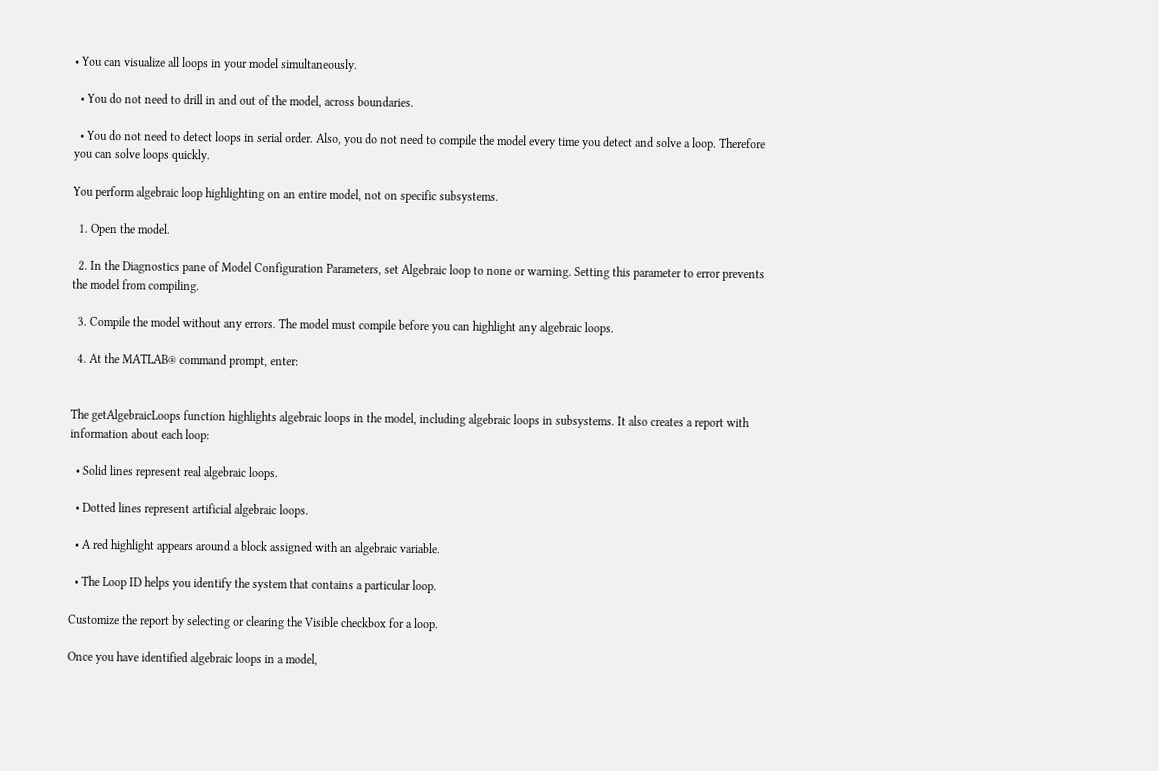• You can visualize all loops in your model simultaneously.

  • You do not need to drill in and out of the model, across boundaries.

  • You do not need to detect loops in serial order. Also, you do not need to compile the model every time you detect and solve a loop. Therefore you can solve loops quickly.

You perform algebraic loop highlighting on an entire model, not on specific subsystems.

  1. Open the model.

  2. In the Diagnostics pane of Model Configuration Parameters, set Algebraic loop to none or warning. Setting this parameter to error prevents the model from compiling.

  3. Compile the model without any errors. The model must compile before you can highlight any algebraic loops.

  4. At the MATLAB® command prompt, enter:


The getAlgebraicLoops function highlights algebraic loops in the model, including algebraic loops in subsystems. It also creates a report with information about each loop:

  • Solid lines represent real algebraic loops.

  • Dotted lines represent artificial algebraic loops.

  • A red highlight appears around a block assigned with an algebraic variable.

  • The Loop ID helps you identify the system that contains a particular loop.

Customize the report by selecting or clearing the Visible checkbox for a loop.

Once you have identified algebraic loops in a model,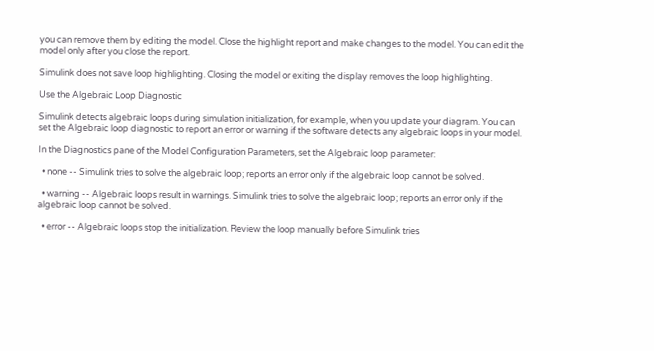you can remove them by editing the model. Close the highlight report and make changes to the model. You can edit the model only after you close the report.

Simulink does not save loop highlighting. Closing the model or exiting the display removes the loop highlighting.

Use the Algebraic Loop Diagnostic

Simulink detects algebraic loops during simulation initialization, for example, when you update your diagram. You can set the Algebraic loop diagnostic to report an error or warning if the software detects any algebraic loops in your model.

In the Diagnostics pane of the Model Configuration Parameters, set the Algebraic loop parameter:

  • none -- Simulink tries to solve the algebraic loop; reports an error only if the algebraic loop cannot be solved.

  • warning -- Algebraic loops result in warnings. Simulink tries to solve the algebraic loop; reports an error only if the algebraic loop cannot be solved.

  • error -- Algebraic loops stop the initialization. Review the loop manually before Simulink tries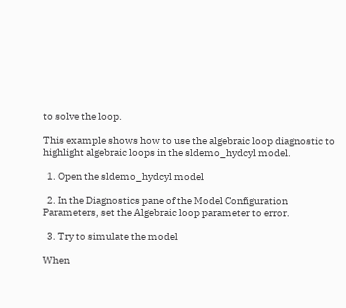to solve the loop.

This example shows how to use the algebraic loop diagnostic to highlight algebraic loops in the sldemo_hydcyl model.

  1. Open the sldemo_hydcyl model

  2. In the Diagnostics pane of the Model Configuration Parameters, set the Algebraic loop parameter to error.

  3. Try to simulate the model

When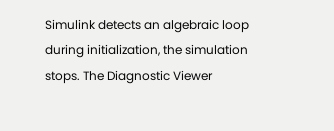Simulink detects an algebraic loop during initialization, the simulation stops. The Diagnostic Viewer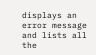displays an error message and lists all the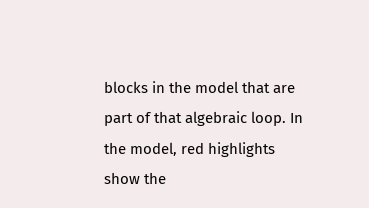blocks in the model that are part of that algebraic loop. In the model, red highlights show the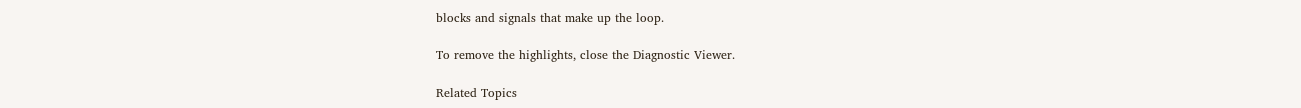blocks and signals that make up the loop.

To remove the highlights, close the Diagnostic Viewer.

Related Topics